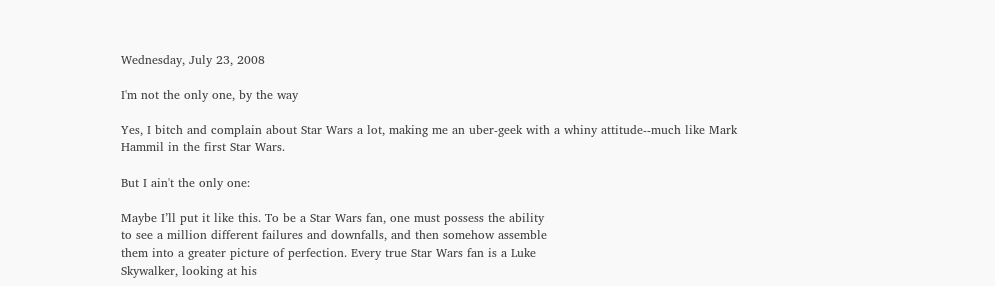Wednesday, July 23, 2008

I'm not the only one, by the way

Yes, I bitch and complain about Star Wars a lot, making me an uber-geek with a whiny attitude--much like Mark Hammil in the first Star Wars.

But I ain't the only one:

Maybe I’ll put it like this. To be a Star Wars fan, one must possess the ability
to see a million different failures and downfalls, and then somehow assemble
them into a greater picture of perfection. Every true Star Wars fan is a Luke
Skywalker, looking at his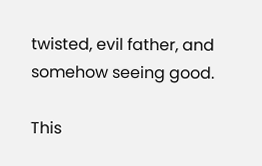twisted, evil father, and somehow seeing good.

This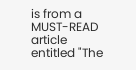is from a MUST-READ article entitled "The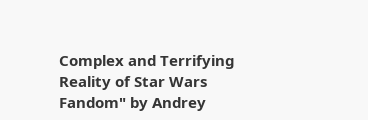Complex and Terrifying Reality of Star Wars Fandom" by Andrey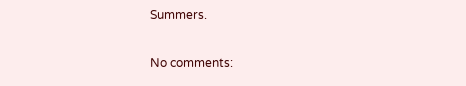Summers.

No comments: